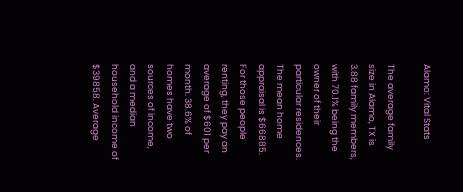Alamo: Vital Stats

The average family size in Alamo, TX is 3.88 family members, with 70.1% being the owner of their particular residences. The mean home appraisal is $66885. For those people renting, they pay an average of $601 per month. 38.6% of homes have two sources of income, and a median household income of $39858. Average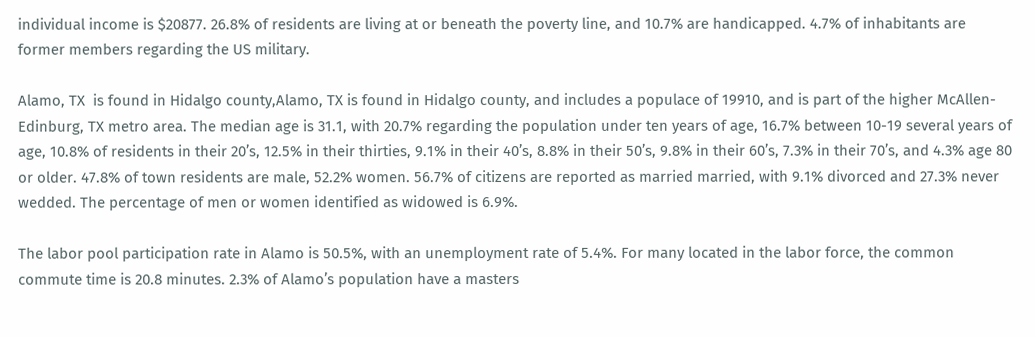individual income is $20877. 26.8% of residents are living at or beneath the poverty line, and 10.7% are handicapped. 4.7% of inhabitants are former members regarding the US military.

Alamo, TX  is found in Hidalgo county,Alamo, TX is found in Hidalgo county, and includes a populace of 19910, and is part of the higher McAllen-Edinburg, TX metro area. The median age is 31.1, with 20.7% regarding the population under ten years of age, 16.7% between 10-19 several years of age, 10.8% of residents in their 20’s, 12.5% in their thirties, 9.1% in their 40’s, 8.8% in their 50’s, 9.8% in their 60’s, 7.3% in their 70’s, and 4.3% age 80 or older. 47.8% of town residents are male, 52.2% women. 56.7% of citizens are reported as married married, with 9.1% divorced and 27.3% never wedded. The percentage of men or women identified as widowed is 6.9%.

The labor pool participation rate in Alamo is 50.5%, with an unemployment rate of 5.4%. For many located in the labor force, the common commute time is 20.8 minutes. 2.3% of Alamo’s population have a masters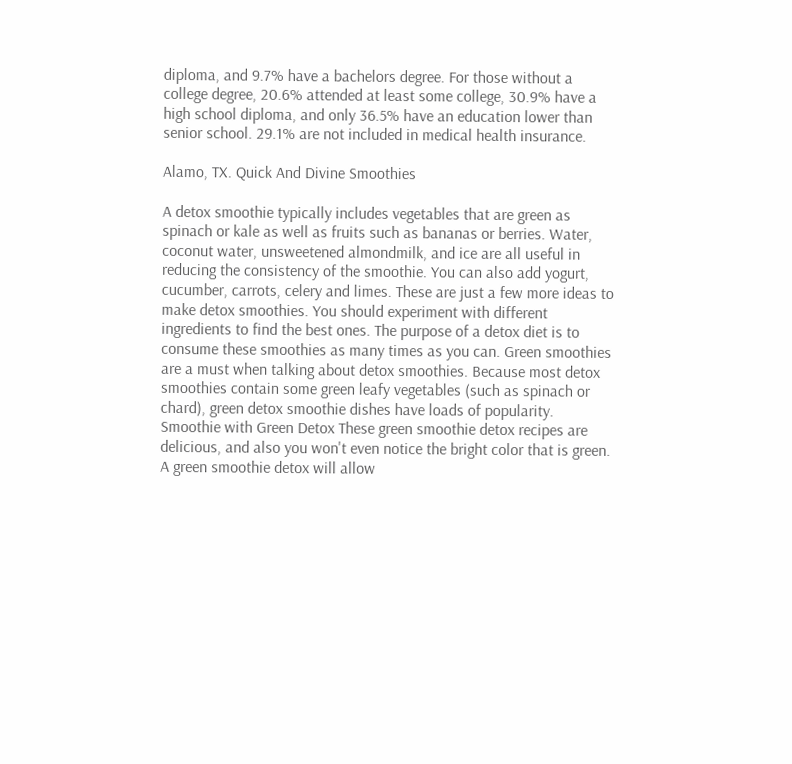diploma, and 9.7% have a bachelors degree. For those without a college degree, 20.6% attended at least some college, 30.9% have a high school diploma, and only 36.5% have an education lower than senior school. 29.1% are not included in medical health insurance.

Alamo, TX. Quick And Divine Smoothies

A detox smoothie typically includes vegetables that are green as spinach or kale as well as fruits such as bananas or berries. Water, coconut water, unsweetened almondmilk, and ice are all useful in reducing the consistency of the smoothie. You can also add yogurt, cucumber, carrots, celery and limes. These are just a few more ideas to make detox smoothies. You should experiment with different ingredients to find the best ones. The purpose of a detox diet is to consume these smoothies as many times as you can. Green smoothies are a must when talking about detox smoothies. Because most detox smoothies contain some green leafy vegetables (such as spinach or chard), green detox smoothie dishes have loads of popularity. Smoothie with Green Detox These green smoothie detox recipes are delicious, and also you won't even notice the bright color that is green. A green smoothie detox will allow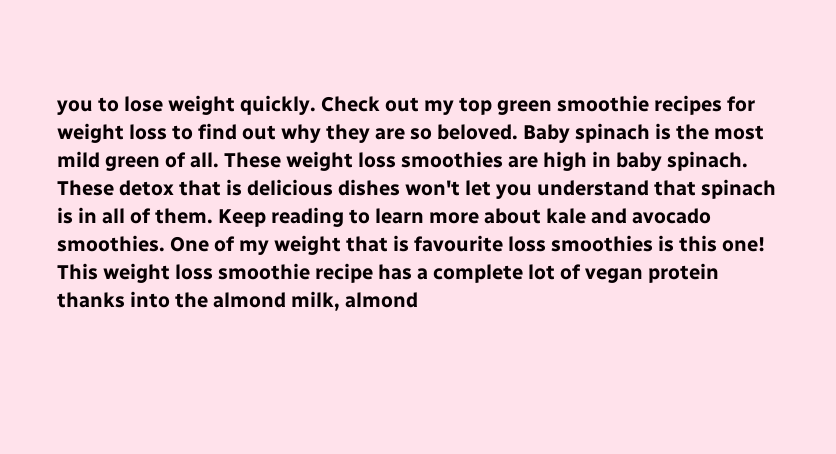you to lose weight quickly. Check out my top green smoothie recipes for weight loss to find out why they are so beloved. Baby spinach is the most mild green of all. These weight loss smoothies are high in baby spinach. These detox that is delicious dishes won't let you understand that spinach is in all of them. Keep reading to learn more about kale and avocado smoothies. One of my weight that is favourite loss smoothies is this one! This weight loss smoothie recipe has a complete lot of vegan protein thanks into the almond milk, almond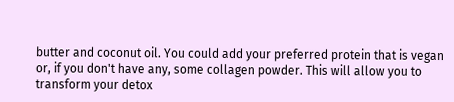butter and coconut oil. You could add your preferred protein that is vegan or, if you don't have any, some collagen powder. This will allow you to transform your detox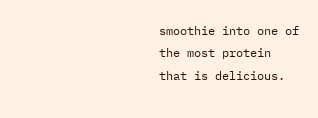smoothie into one of the most protein that is delicious.